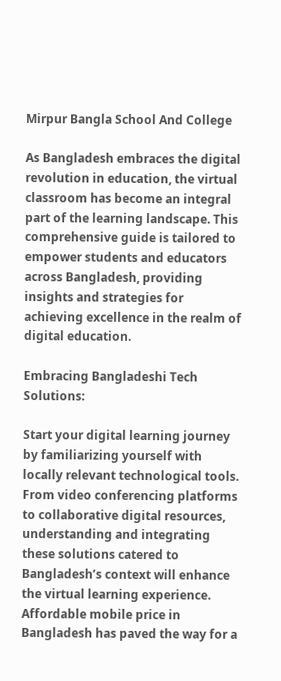Mirpur Bangla School And College

As Bangladesh embraces the digital revolution in education, the virtual classroom has become an integral part of the learning landscape. This comprehensive guide is tailored to empower students and educators across Bangladesh, providing insights and strategies for achieving excellence in the realm of digital education.

Embracing Bangladeshi Tech Solutions:

Start your digital learning journey by familiarizing yourself with locally relevant technological tools. From video conferencing platforms to collaborative digital resources, understanding and integrating these solutions catered to Bangladesh’s context will enhance the virtual learning experience. Affordable mobile price in Bangladesh has paved the way for a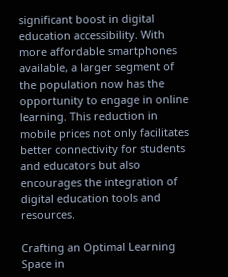significant boost in digital education accessibility. With more affordable smartphones available, a larger segment of the population now has the opportunity to engage in online learning. This reduction in mobile prices not only facilitates better connectivity for students and educators but also encourages the integration of digital education tools and resources.

Crafting an Optimal Learning Space in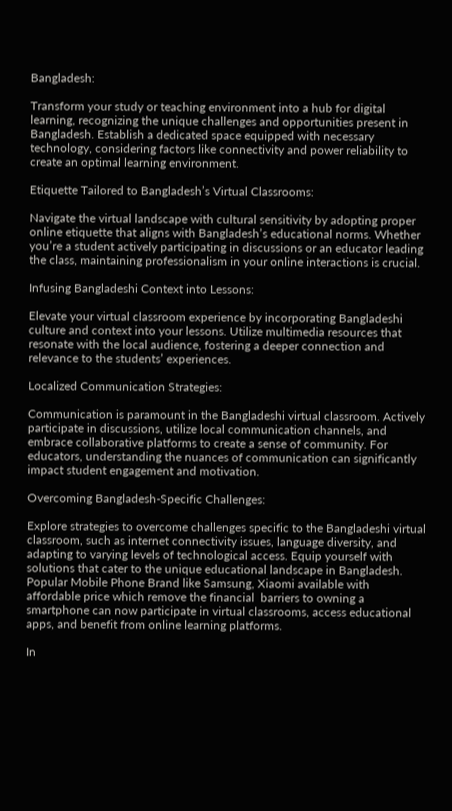Bangladesh:

Transform your study or teaching environment into a hub for digital learning, recognizing the unique challenges and opportunities present in Bangladesh. Establish a dedicated space equipped with necessary technology, considering factors like connectivity and power reliability to create an optimal learning environment.

Etiquette Tailored to Bangladesh’s Virtual Classrooms:

Navigate the virtual landscape with cultural sensitivity by adopting proper online etiquette that aligns with Bangladesh’s educational norms. Whether you’re a student actively participating in discussions or an educator leading the class, maintaining professionalism in your online interactions is crucial.

Infusing Bangladeshi Context into Lessons:

Elevate your virtual classroom experience by incorporating Bangladeshi culture and context into your lessons. Utilize multimedia resources that resonate with the local audience, fostering a deeper connection and relevance to the students’ experiences.

Localized Communication Strategies:

Communication is paramount in the Bangladeshi virtual classroom. Actively participate in discussions, utilize local communication channels, and embrace collaborative platforms to create a sense of community. For educators, understanding the nuances of communication can significantly impact student engagement and motivation.

Overcoming Bangladesh-Specific Challenges:

Explore strategies to overcome challenges specific to the Bangladeshi virtual classroom, such as internet connectivity issues, language diversity, and adapting to varying levels of technological access. Equip yourself with solutions that cater to the unique educational landscape in Bangladesh. Popular Mobile Phone Brand like Samsung, Xiaomi available with affordable price which remove the financial  barriers to owning a smartphone can now participate in virtual classrooms, access educational apps, and benefit from online learning platforms.

In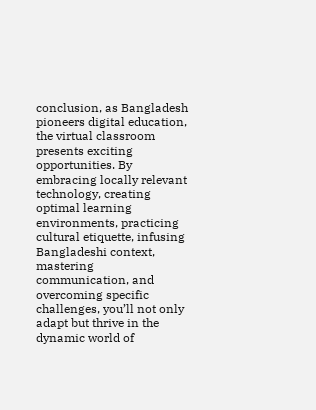conclusion, as Bangladesh pioneers digital education, the virtual classroom presents exciting opportunities. By embracing locally relevant technology, creating optimal learning environments, practicing cultural etiquette, infusing Bangladeshi context, mastering communication, and overcoming specific challenges, you’ll not only adapt but thrive in the dynamic world of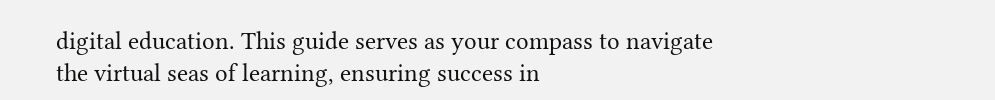digital education. This guide serves as your compass to navigate the virtual seas of learning, ensuring success in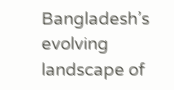Bangladesh’s evolving landscape of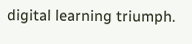digital learning triumph.